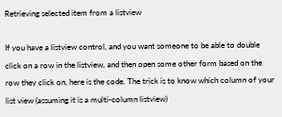Retrieving selected item from a listview

If you have a listview control, and you want someone to be able to double click on a row in the listview, and then open some other form based on the row they click on, here is the code. The trick is to know which column of your list view (assuming it is a multi-column listview)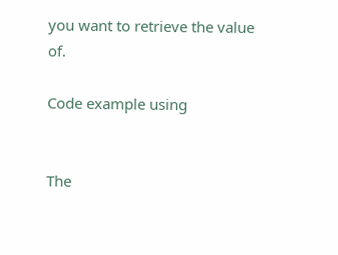you want to retrieve the value of.

Code example using


The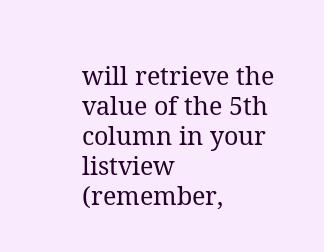will retrieve the value of the 5th column in your listview (remember,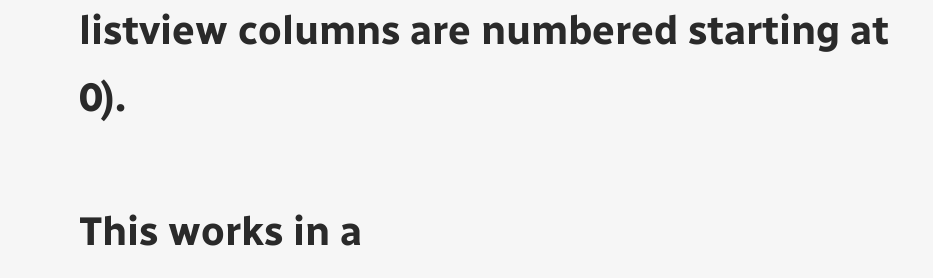listview columns are numbered starting at 0).

This works in a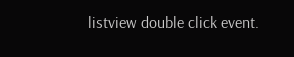listview double click event.